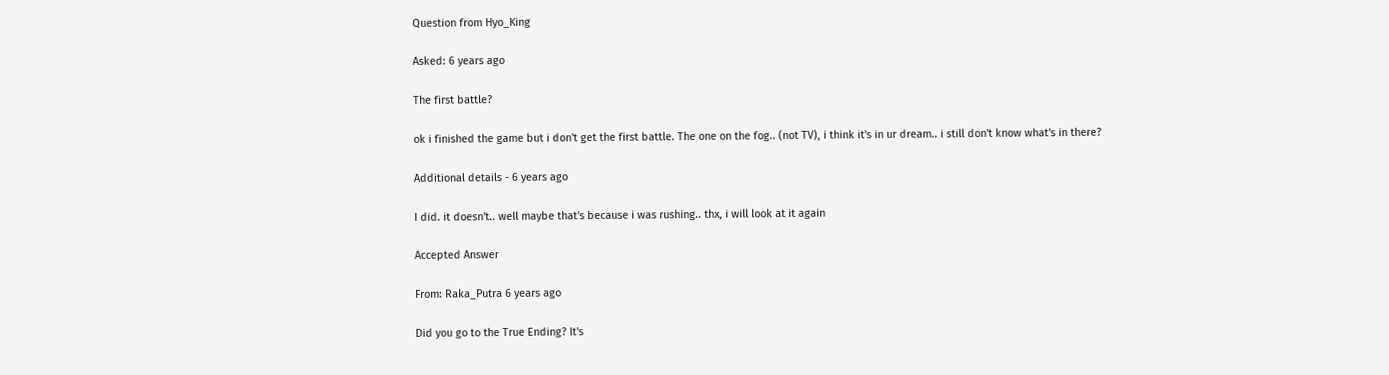Question from Hyo_King

Asked: 6 years ago

The first battle?

ok i finished the game but i don't get the first battle. The one on the fog.. (not TV), i think it's in ur dream.. i still don't know what's in there?

Additional details - 6 years ago

I did. it doesn't.. well maybe that's because i was rushing.. thx, i will look at it again

Accepted Answer

From: Raka_Putra 6 years ago

Did you go to the True Ending? It's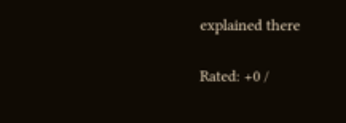explained there

Rated: +0 /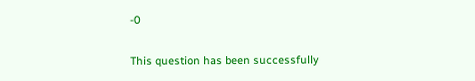-0

This question has been successfully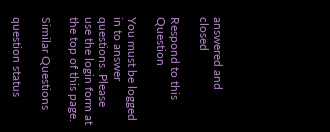answered and closed

Respond to this Question

You must be logged in to answer questions. Please use the login form at the top of this page.

Similar Questions

question status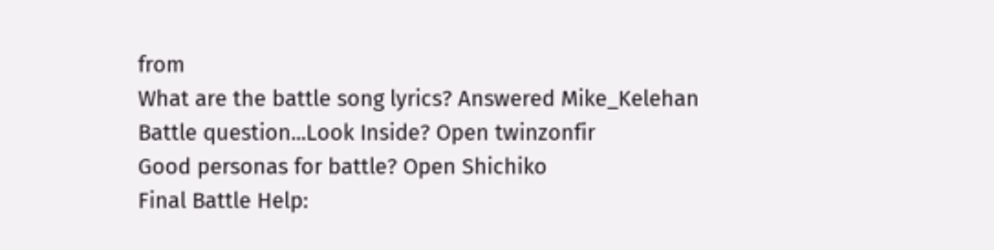from
What are the battle song lyrics? Answered Mike_Kelehan
Battle question...Look Inside? Open twinzonfir
Good personas for battle? Open Shichiko
Final Battle Help: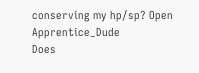conserving my hp/sp? Open Apprentice_Dude
Does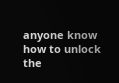anyone know how to unlock the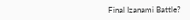Final Izanami Battle?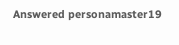Answered personamaster19